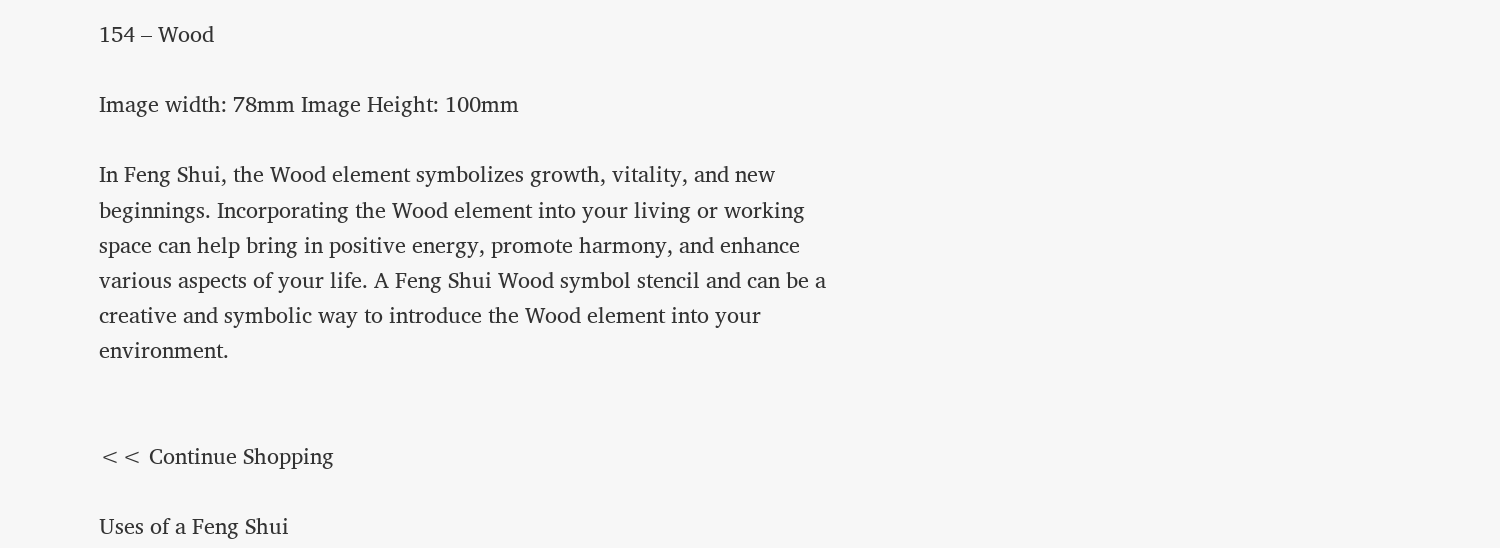154 – Wood

Image width: 78mm Image Height: 100mm

In Feng Shui, the Wood element symbolizes growth, vitality, and new beginnings. Incorporating the Wood element into your living or working space can help bring in positive energy, promote harmony, and enhance various aspects of your life. A Feng Shui Wood symbol stencil and can be a creative and symbolic way to introduce the Wood element into your environment.


<< Continue Shopping

Uses of a Feng Shui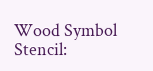Wood Symbol Stencil: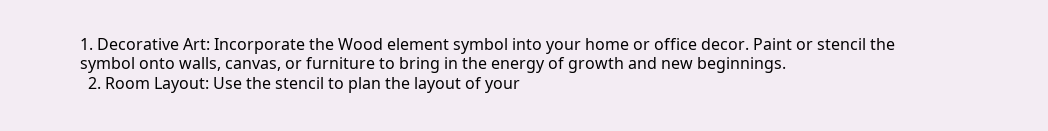1. Decorative Art: Incorporate the Wood element symbol into your home or office decor. Paint or stencil the symbol onto walls, canvas, or furniture to bring in the energy of growth and new beginnings.
  2. Room Layout: Use the stencil to plan the layout of your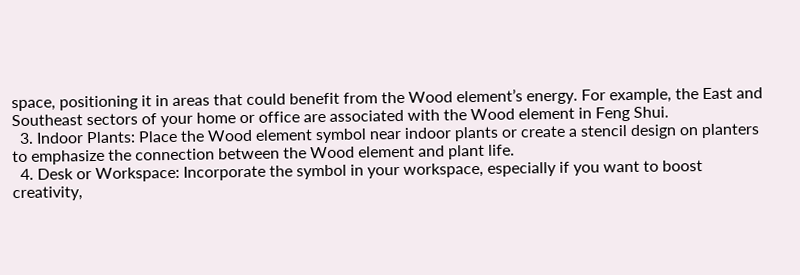space, positioning it in areas that could benefit from the Wood element’s energy. For example, the East and Southeast sectors of your home or office are associated with the Wood element in Feng Shui.
  3. Indoor Plants: Place the Wood element symbol near indoor plants or create a stencil design on planters to emphasize the connection between the Wood element and plant life.
  4. Desk or Workspace: Incorporate the symbol in your workspace, especially if you want to boost creativity,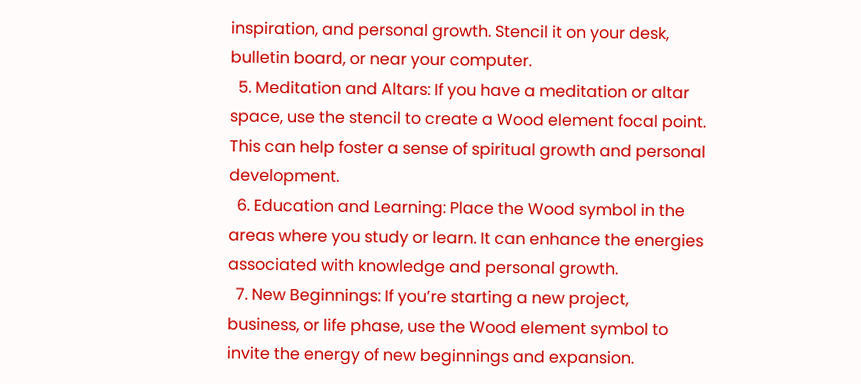inspiration, and personal growth. Stencil it on your desk, bulletin board, or near your computer.
  5. Meditation and Altars: If you have a meditation or altar space, use the stencil to create a Wood element focal point. This can help foster a sense of spiritual growth and personal development.
  6. Education and Learning: Place the Wood symbol in the areas where you study or learn. It can enhance the energies associated with knowledge and personal growth.
  7. New Beginnings: If you’re starting a new project, business, or life phase, use the Wood element symbol to invite the energy of new beginnings and expansion.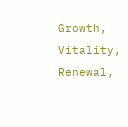Growth, Vitality, Renewal,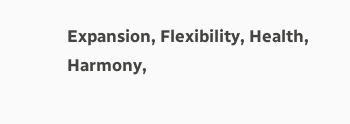Expansion, Flexibility, Health, Harmony,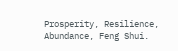Prosperity, Resilience, Abundance, Feng Shui.